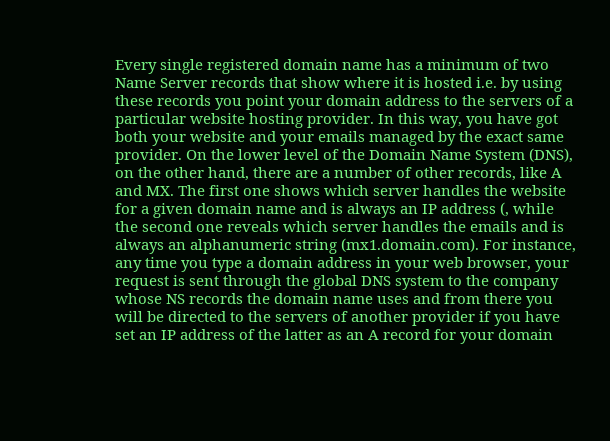Every single registered domain name has a minimum of two Name Server records that show where it is hosted i.e. by using these records you point your domain address to the servers of a particular website hosting provider. In this way, you have got both your website and your emails managed by the exact same provider. On the lower level of the Domain Name System (DNS), on the other hand, there are a number of other records, like A and MX. The first one shows which server handles the website for a given domain name and is always an IP address (, while the second one reveals which server handles the emails and is always an alphanumeric string (mx1.domain.com). For instance, any time you type a domain address in your web browser, your request is sent through the global DNS system to the company whose NS records the domain name uses and from there you will be directed to the servers of another provider if you have set an IP address of the latter as an A record for your domain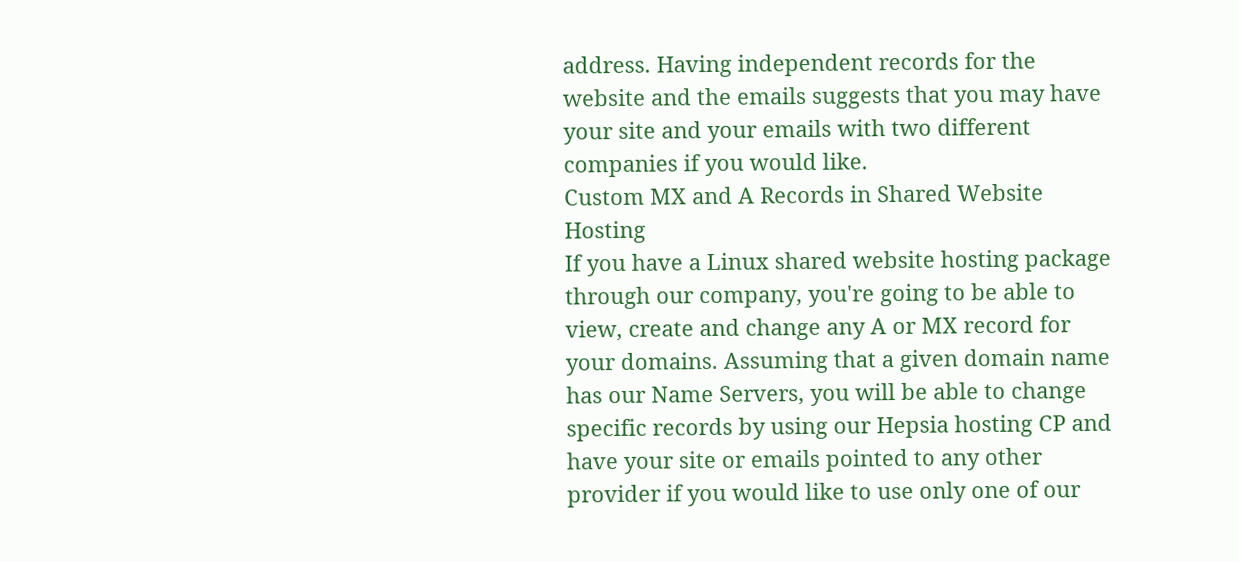address. Having independent records for the website and the emails suggests that you may have your site and your emails with two different companies if you would like.
Custom MX and A Records in Shared Website Hosting
If you have a Linux shared website hosting package through our company, you're going to be able to view, create and change any A or MX record for your domains. Assuming that a given domain name has our Name Servers, you will be able to change specific records by using our Hepsia hosting CP and have your site or emails pointed to any other provider if you would like to use only one of our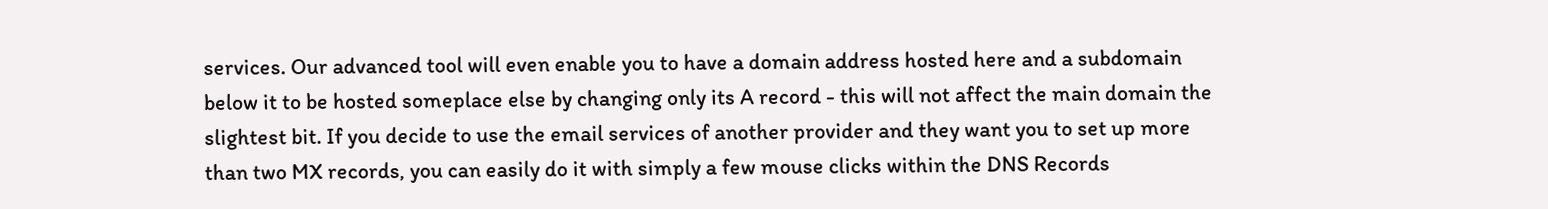services. Our advanced tool will even enable you to have a domain address hosted here and a subdomain below it to be hosted someplace else by changing only its A record - this will not affect the main domain the slightest bit. If you decide to use the email services of another provider and they want you to set up more than two MX records, you can easily do it with simply a few mouse clicks within the DNS Records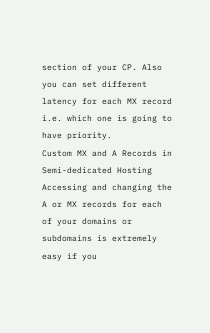section of your CP. Also you can set different latency for each MX record i.e. which one is going to have priority.
Custom MX and A Records in Semi-dedicated Hosting
Accessing and changing the A or MX records for each of your domains or subdomains is extremely easy if you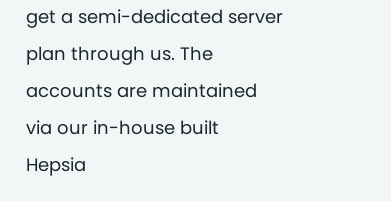get a semi-dedicated server plan through us. The accounts are maintained via our in-house built Hepsia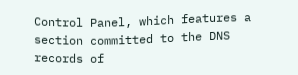Control Panel, which features a section committed to the DNS records of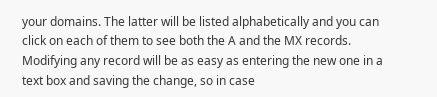your domains. The latter will be listed alphabetically and you can click on each of them to see both the A and the MX records. Modifying any record will be as easy as entering the new one in a text box and saving the change, so in case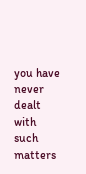you have never dealt with such matters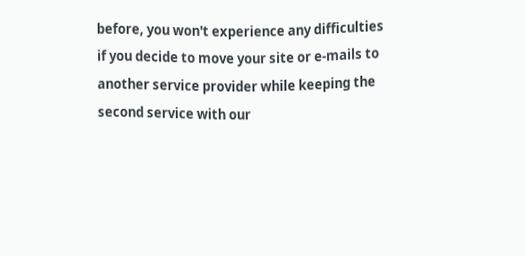before, you won't experience any difficulties if you decide to move your site or e-mails to another service provider while keeping the second service with our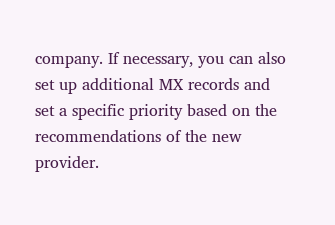company. If necessary, you can also set up additional MX records and set a specific priority based on the recommendations of the new provider.